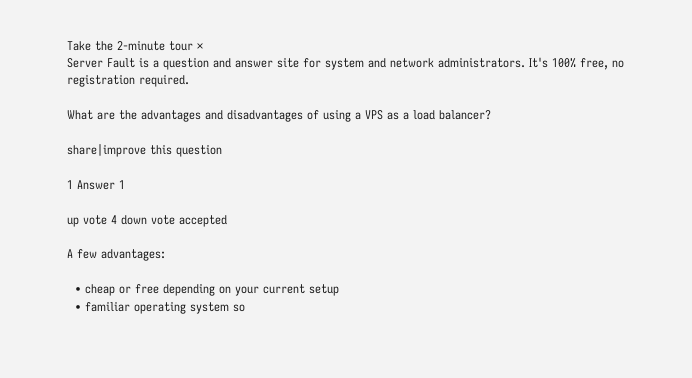Take the 2-minute tour ×
Server Fault is a question and answer site for system and network administrators. It's 100% free, no registration required.

What are the advantages and disadvantages of using a VPS as a load balancer?

share|improve this question

1 Answer 1

up vote 4 down vote accepted

A few advantages:

  • cheap or free depending on your current setup
  • familiar operating system so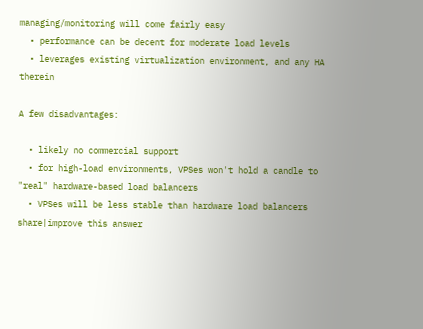managing/monitoring will come fairly easy
  • performance can be decent for moderate load levels
  • leverages existing virtualization environment, and any HA therein

A few disadvantages:

  • likely no commercial support
  • for high-load environments, VPSes won't hold a candle to "real" hardware-based load balancers
  • VPSes will be less stable than hardware load balancers
share|improve this answer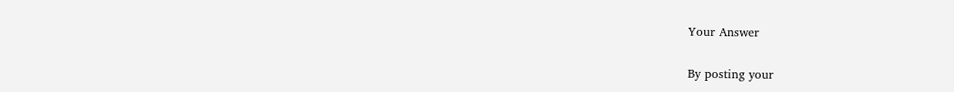Your Answer


By posting your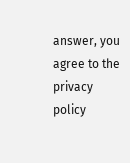answer, you agree to the privacy policy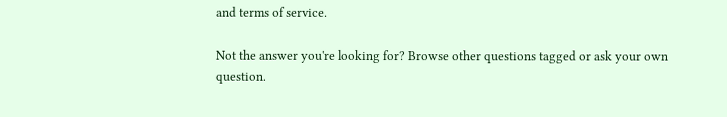and terms of service.

Not the answer you're looking for? Browse other questions tagged or ask your own question.